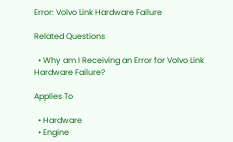Error: Volvo Link Hardware Failure

Related Questions

  • Why am I Receiving an Error for Volvo Link Hardware Failure?

Applies To

  • Hardware
  • Engine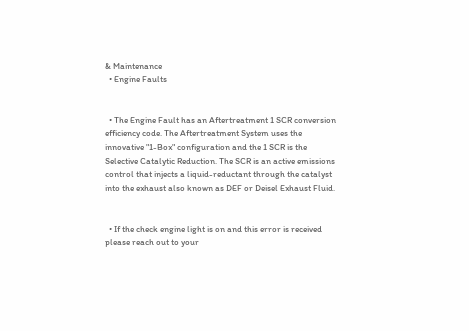& Maintenance
  • Engine Faults


  • The Engine Fault has an Aftertreatment 1 SCR conversion efficiency code. The Aftertreatment System uses the innovative "1-Box" configuration and the 1 SCR is the Selective Catalytic Reduction. The SCR is an active emissions control that injects a liquid-reductant through the catalyst into the exhaust also known as DEF or Deisel Exhaust Fluid.


  • If the check engine light is on and this error is received please reach out to your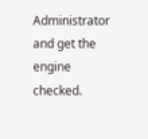Administrator and get the engine checked.